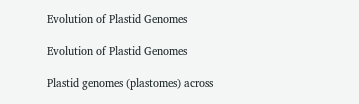Evolution of Plastid Genomes

Evolution of Plastid Genomes

Plastid genomes (plastomes) across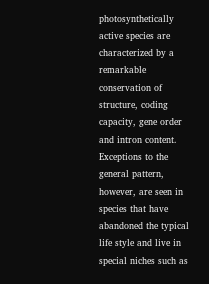photosynthetically active species are characterized by a remarkable conservation of structure, coding capacity, gene order and intron content. Exceptions to the general pattern, however, are seen in species that have abandoned the typical life style and live in special niches such as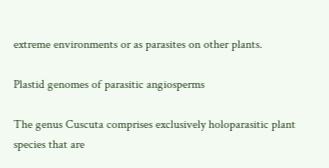extreme environments or as parasites on other plants.

Plastid genomes of parasitic angiosperms

The genus Cuscuta comprises exclusively holoparasitic plant species that are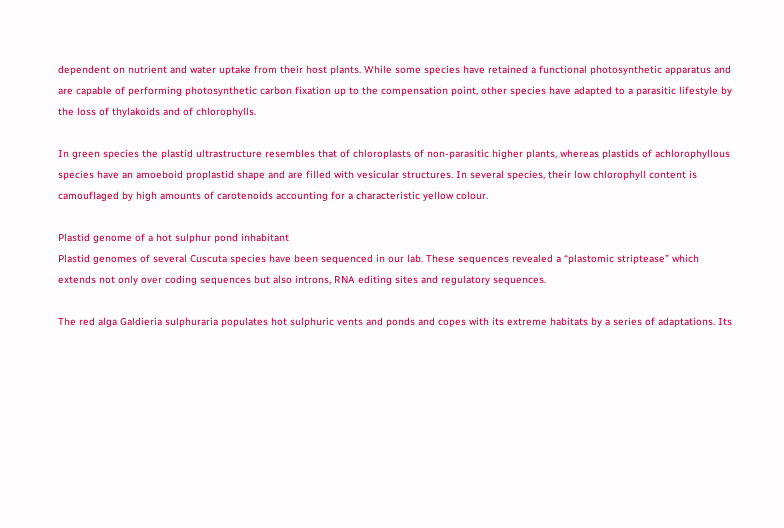dependent on nutrient and water uptake from their host plants. While some species have retained a functional photosynthetic apparatus and are capable of performing photosynthetic carbon fixation up to the compensation point, other species have adapted to a parasitic lifestyle by the loss of thylakoids and of chlorophylls.

In green species the plastid ultrastructure resembles that of chloroplasts of non-parasitic higher plants, whereas plastids of achlorophyllous species have an amoeboid proplastid shape and are filled with vesicular structures. In several species, their low chlorophyll content is camouflaged by high amounts of carotenoids accounting for a characteristic yellow colour.

Plastid genome of a hot sulphur pond inhabitant
Plastid genomes of several Cuscuta species have been sequenced in our lab. These sequences revealed a “plastomic striptease” which extends not only over coding sequences but also introns, RNA editing sites and regulatory sequences.

The red alga Galdieria sulphuraria populates hot sulphuric vents and ponds and copes with its extreme habitats by a series of adaptations. Its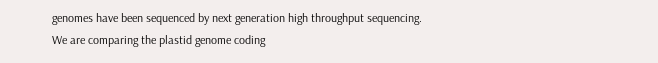genomes have been sequenced by next generation high throughput sequencing.
We are comparing the plastid genome coding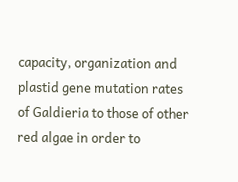capacity, organization and plastid gene mutation rates of Galdieria to those of other red algae in order to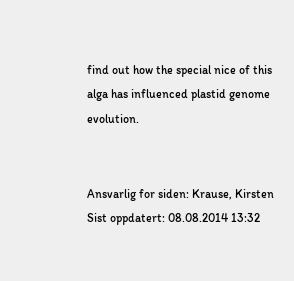find out how the special nice of this alga has influenced plastid genome evolution.


Ansvarlig for siden: Krause, Kirsten
Sist oppdatert: 08.08.2014 13:32